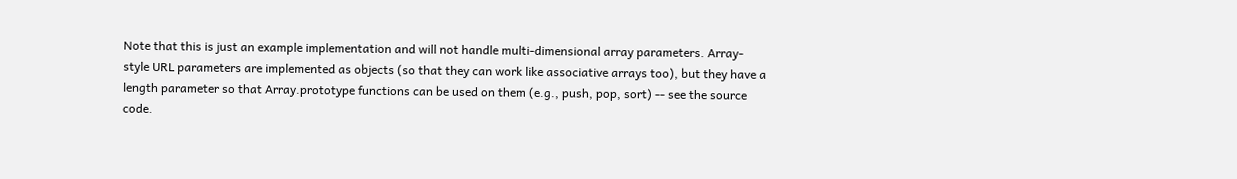Note that this is just an example implementation and will not handle multi-dimensional array parameters. Array-style URL parameters are implemented as objects (so that they can work like associative arrays too), but they have a length parameter so that Array.prototype functions can be used on them (e.g., push, pop, sort) -- see the source code.